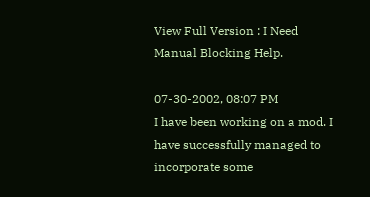View Full Version : I Need Manual Blocking Help.

07-30-2002, 08:07 PM
I have been working on a mod. I have successfully managed to incorporate some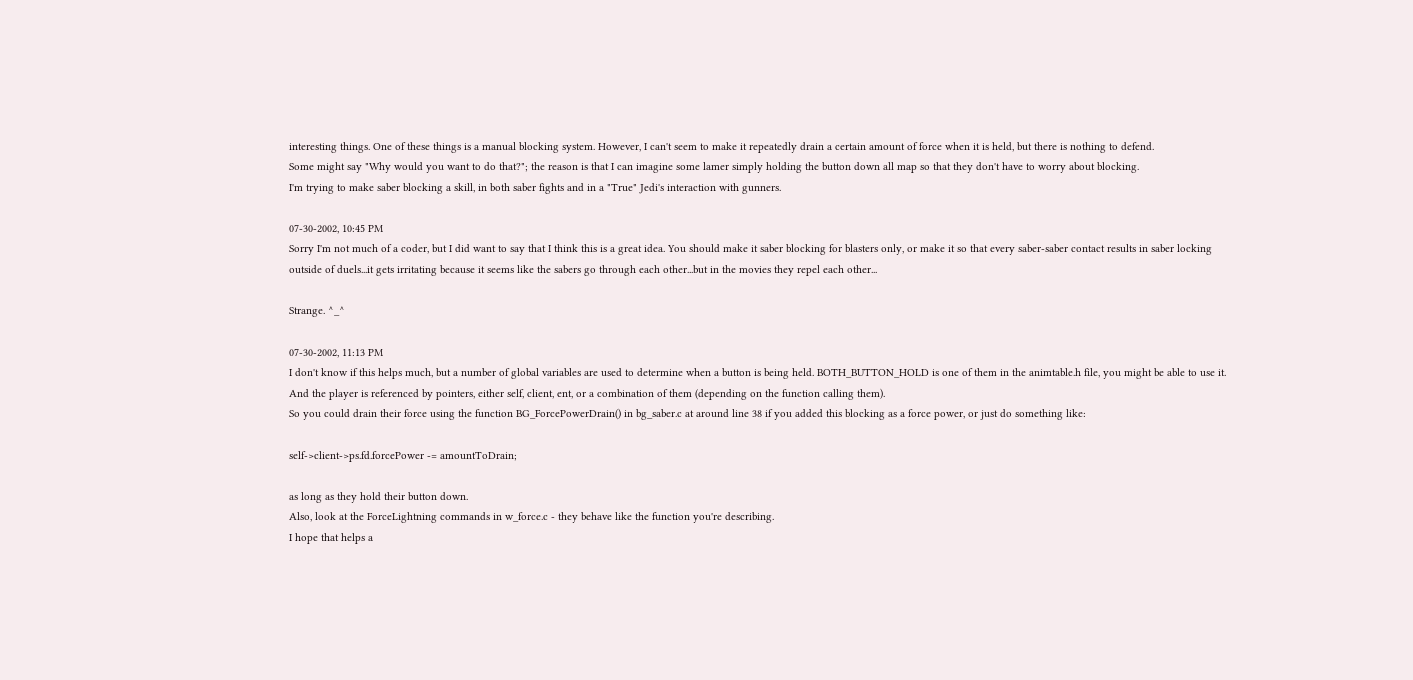interesting things. One of these things is a manual blocking system. However, I can't seem to make it repeatedly drain a certain amount of force when it is held, but there is nothing to defend.
Some might say "Why would you want to do that?"; the reason is that I can imagine some lamer simply holding the button down all map so that they don't have to worry about blocking.
I'm trying to make saber blocking a skill, in both saber fights and in a "True" Jedi's interaction with gunners.

07-30-2002, 10:45 PM
Sorry I'm not much of a coder, but I did want to say that I think this is a great idea. You should make it saber blocking for blasters only, or make it so that every saber-saber contact results in saber locking outside of duels...it gets irritating because it seems like the sabers go through each other...but in the movies they repel each other...

Strange. ^_^

07-30-2002, 11:13 PM
I don't know if this helps much, but a number of global variables are used to determine when a button is being held. BOTH_BUTTON_HOLD is one of them in the animtable.h file, you might be able to use it.
And the player is referenced by pointers, either self, client, ent, or a combination of them (depending on the function calling them).
So you could drain their force using the function BG_ForcePowerDrain() in bg_saber.c at around line 38 if you added this blocking as a force power, or just do something like:

self->client->ps.fd.forcePower -= amountToDrain;

as long as they hold their button down.
Also, look at the ForceLightning commands in w_force.c - they behave like the function you're describing.
I hope that helps a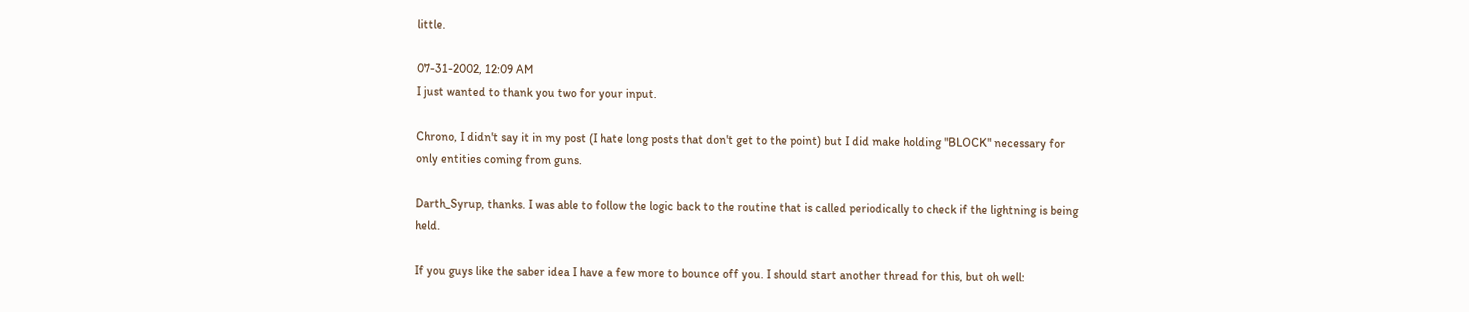little.

07-31-2002, 12:09 AM
I just wanted to thank you two for your input.

Chrono, I didn't say it in my post (I hate long posts that don't get to the point) but I did make holding "BLOCK" necessary for only entities coming from guns.

Darth_Syrup, thanks. I was able to follow the logic back to the routine that is called periodically to check if the lightning is being held.

If you guys like the saber idea I have a few more to bounce off you. I should start another thread for this, but oh well: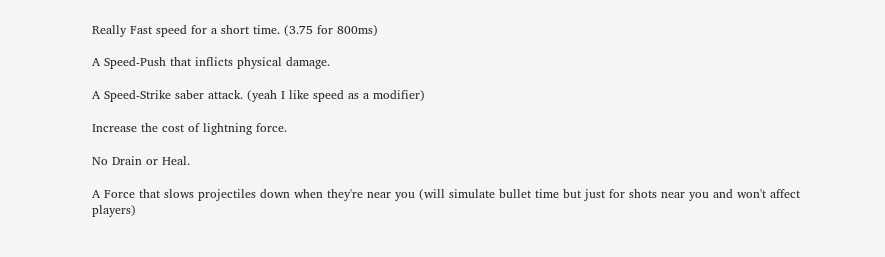Really Fast speed for a short time. (3.75 for 800ms)

A Speed-Push that inflicts physical damage.

A Speed-Strike saber attack. (yeah I like speed as a modifier)

Increase the cost of lightning force.

No Drain or Heal.

A Force that slows projectiles down when they're near you (will simulate bullet time but just for shots near you and won't affect players)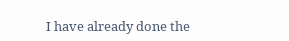I have already done the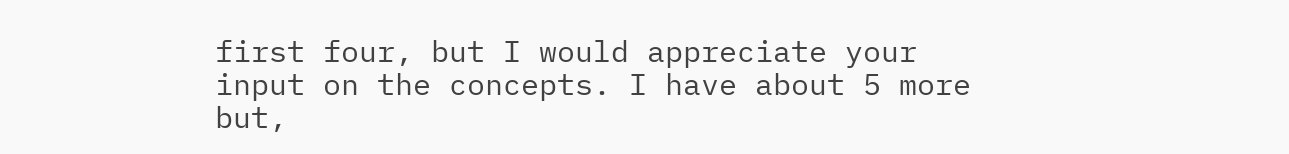first four, but I would appreciate your input on the concepts. I have about 5 more but,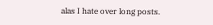alas I hate over long posts.